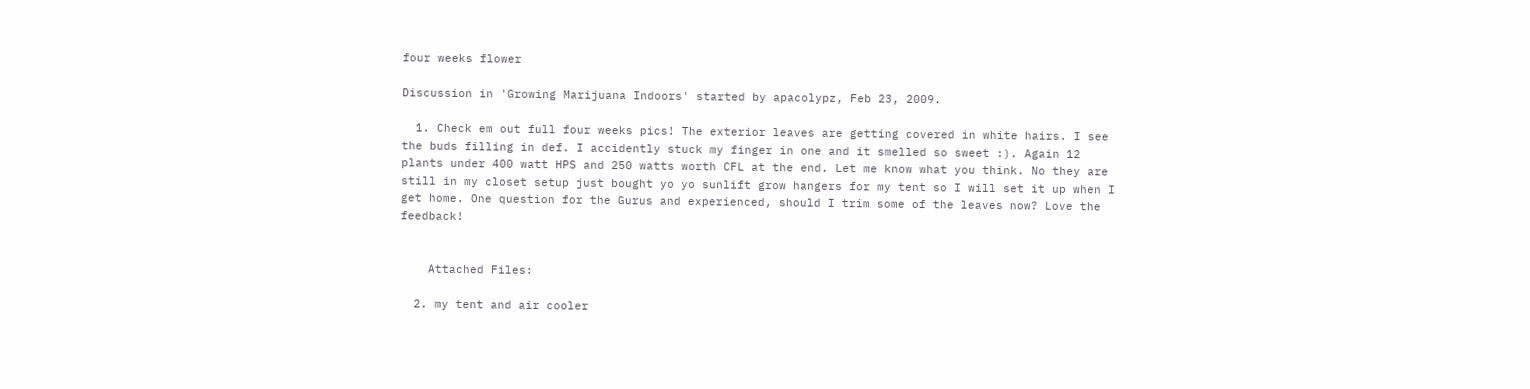four weeks flower

Discussion in 'Growing Marijuana Indoors' started by apacolypz, Feb 23, 2009.

  1. Check em out full four weeks pics! The exterior leaves are getting covered in white hairs. I see the buds filling in def. I accidently stuck my finger in one and it smelled so sweet :). Again 12 plants under 400 watt HPS and 250 watts worth CFL at the end. Let me know what you think. No they are still in my closet setup just bought yo yo sunlift grow hangers for my tent so I will set it up when I get home. One question for the Gurus and experienced, should I trim some of the leaves now? Love the feedback!


    Attached Files:

  2. my tent and air cooler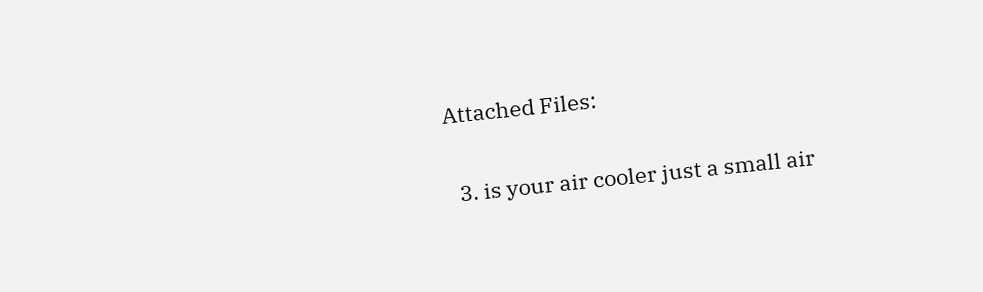Attached Files:

  3. is your air cooler just a small air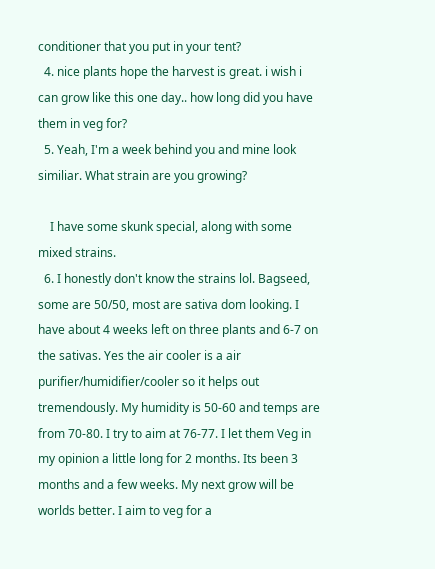conditioner that you put in your tent?
  4. nice plants hope the harvest is great. i wish i can grow like this one day.. how long did you have them in veg for?
  5. Yeah, I'm a week behind you and mine look similiar. What strain are you growing?

    I have some skunk special, along with some mixed strains.
  6. I honestly don't know the strains lol. Bagseed, some are 50/50, most are sativa dom looking. I have about 4 weeks left on three plants and 6-7 on the sativas. Yes the air cooler is a air purifier/humidifier/cooler so it helps out tremendously. My humidity is 50-60 and temps are from 70-80. I try to aim at 76-77. I let them Veg in my opinion a little long for 2 months. Its been 3 months and a few weeks. My next grow will be worlds better. I aim to veg for a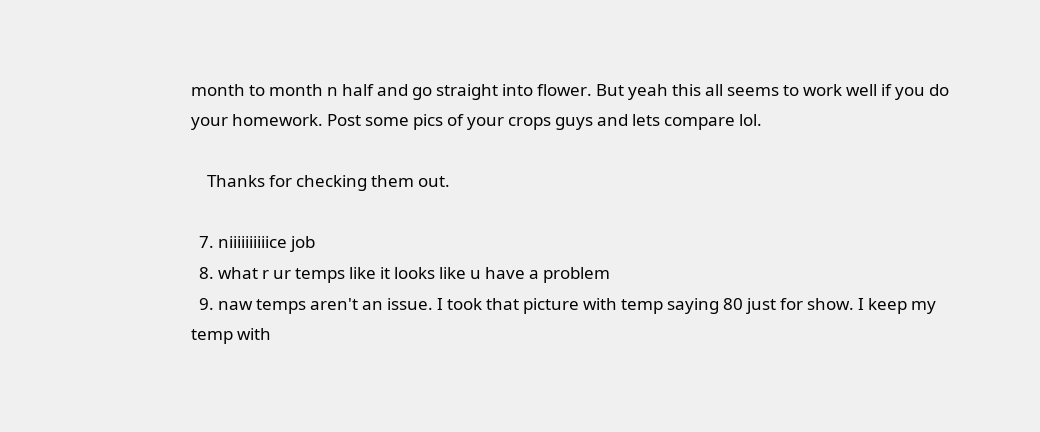month to month n half and go straight into flower. But yeah this all seems to work well if you do your homework. Post some pics of your crops guys and lets compare lol.

    Thanks for checking them out.

  7. niiiiiiiiiice job
  8. what r ur temps like it looks like u have a problem
  9. naw temps aren't an issue. I took that picture with temp saying 80 just for show. I keep my temp with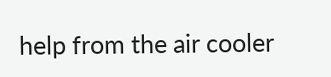help from the air cooler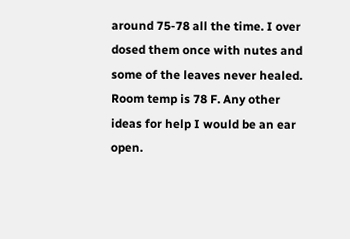around 75-78 all the time. I over dosed them once with nutes and some of the leaves never healed. Room temp is 78 F. Any other ideas for help I would be an ear open.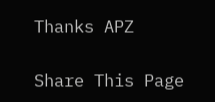Thanks APZ

Share This Page